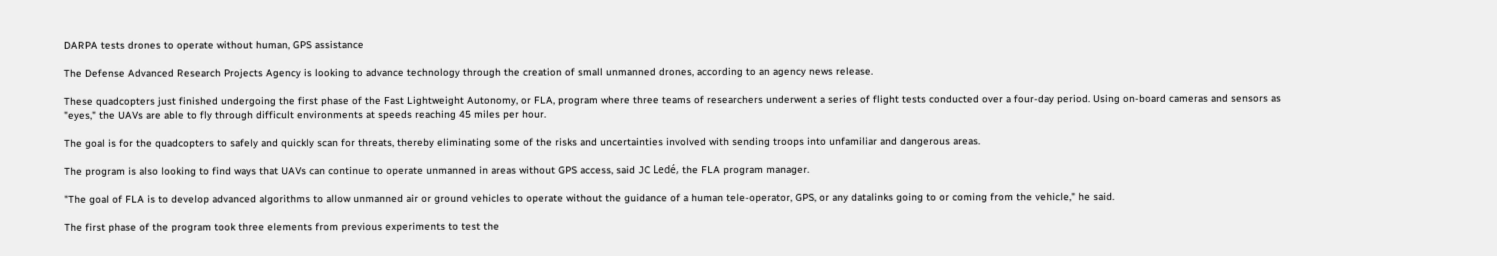DARPA tests drones to operate without human, GPS assistance

The Defense Advanced Research Projects Agency is looking to advance technology through the creation of small unmanned drones, according to an agency news release.

These quadcopters just finished undergoing the first phase of the Fast Lightweight Autonomy, or FLA, program where three teams of researchers underwent a series of flight tests conducted over a four-day period. Using on-board cameras and sensors as "eyes," the UAVs are able to fly through difficult environments at speeds reaching 45 miles per hour.

The goal is for the quadcopters to safely and quickly scan for threats, thereby eliminating some of the risks and uncertainties involved with sending troops into unfamiliar and dangerous areas.

The program is also looking to find ways that UAVs can continue to operate unmanned in areas without GPS access, said JC Ledé, the FLA program manager.

"The goal of FLA is to develop advanced algorithms to allow unmanned air or ground vehicles to operate without the guidance of a human tele-operator, GPS, or any datalinks going to or coming from the vehicle," he said.

The first phase of the program took three elements from previous experiments to test the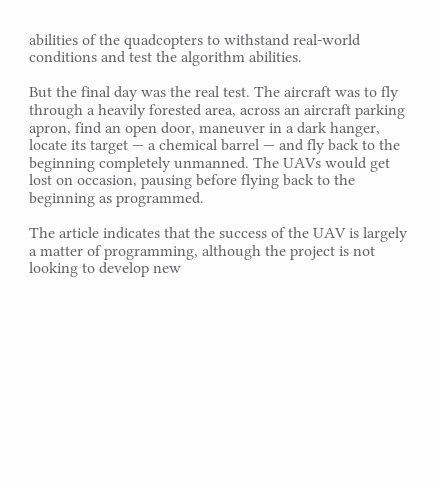abilities of the quadcopters to withstand real-world conditions and test the algorithm abilities.

But the final day was the real test. The aircraft was to fly through a heavily forested area, across an aircraft parking apron, find an open door, maneuver in a dark hanger, locate its target — a chemical barrel — and fly back to the beginning completely unmanned. The UAVs would get lost on occasion, pausing before flying back to the beginning as programmed.

The article indicates that the success of the UAV is largely a matter of programming, although the project is not looking to develop new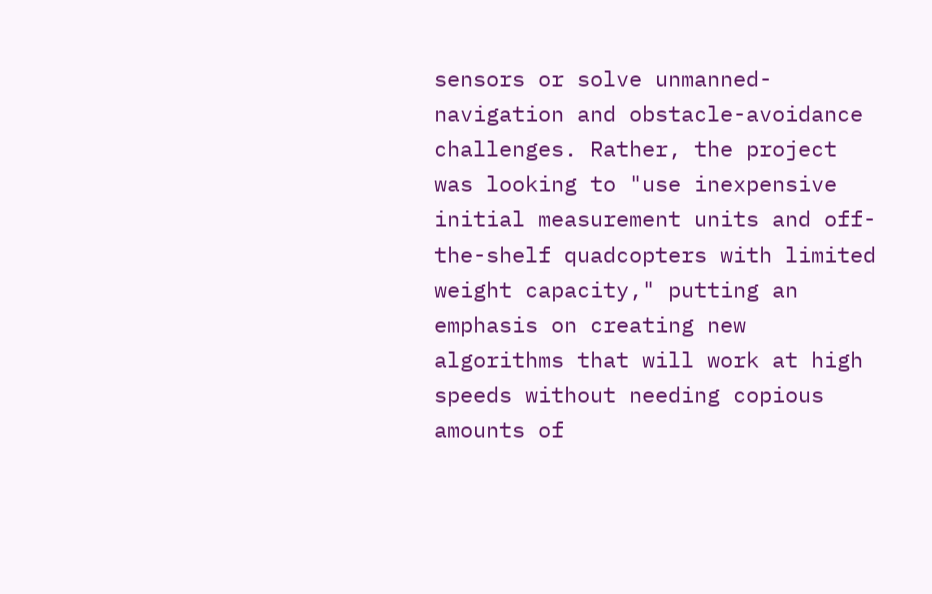sensors or solve unmanned-navigation and obstacle-avoidance challenges. Rather, the project was looking to "use inexpensive initial measurement units and off-the-shelf quadcopters with limited weight capacity," putting an emphasis on creating new algorithms that will work at high speeds without needing copious amounts of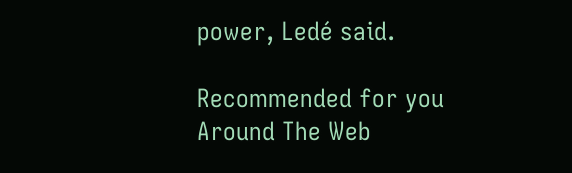power, Ledé said.

Recommended for you
Around The Web